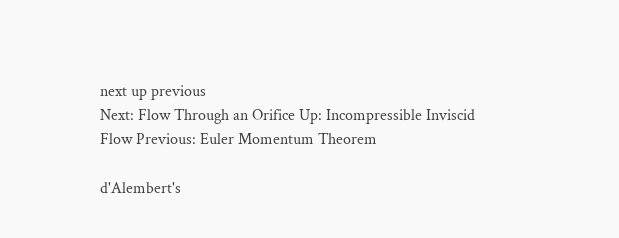next up previous
Next: Flow Through an Orifice Up: Incompressible Inviscid Flow Previous: Euler Momentum Theorem

d'Alembert's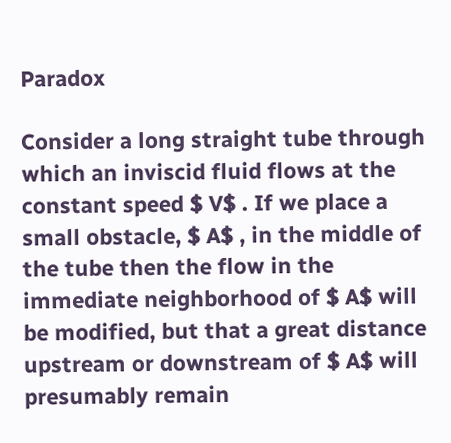Paradox

Consider a long straight tube through which an inviscid fluid flows at the constant speed $ V$ . If we place a small obstacle, $ A$ , in the middle of the tube then the flow in the immediate neighborhood of $ A$ will be modified, but that a great distance upstream or downstream of $ A$ will presumably remain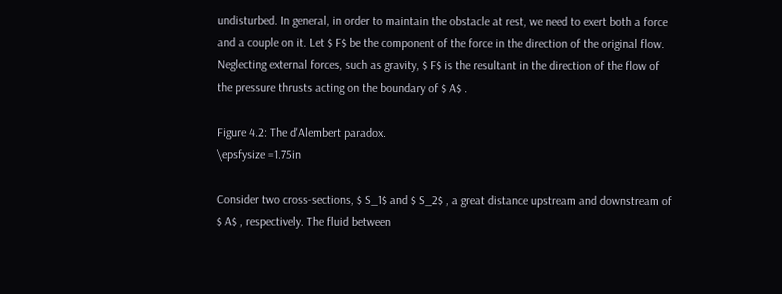undisturbed. In general, in order to maintain the obstacle at rest, we need to exert both a force and a couple on it. Let $ F$ be the component of the force in the direction of the original flow. Neglecting external forces, such as gravity, $ F$ is the resultant in the direction of the flow of the pressure thrusts acting on the boundary of $ A$ .

Figure 4.2: The d'Alembert paradox.
\epsfysize =1.75in

Consider two cross-sections, $ S_1$ and $ S_2$ , a great distance upstream and downstream of $ A$ , respectively. The fluid between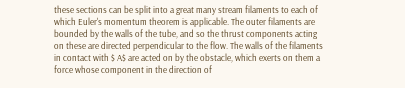these sections can be split into a great many stream filaments to each of which Euler's momentum theorem is applicable. The outer filaments are bounded by the walls of the tube, and so the thrust components acting on these are directed perpendicular to the flow. The walls of the filaments in contact with $ A$ are acted on by the obstacle, which exerts on them a force whose component in the direction of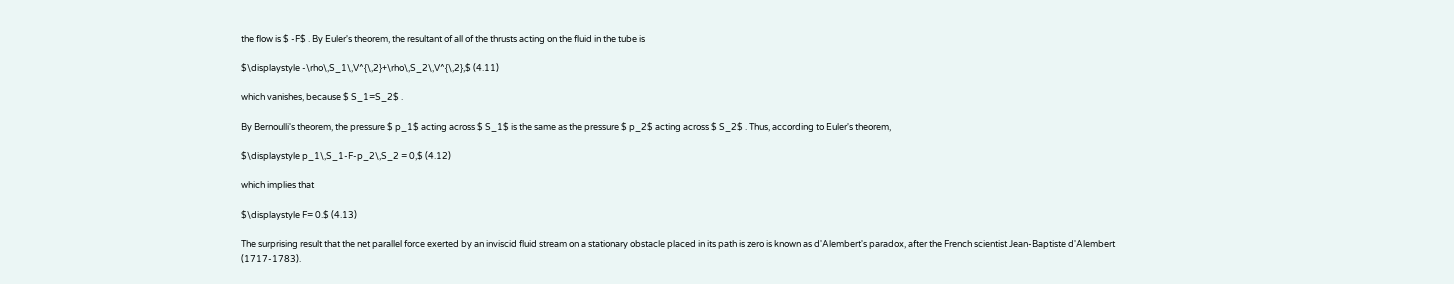the flow is $ -F$ . By Euler's theorem, the resultant of all of the thrusts acting on the fluid in the tube is

$\displaystyle -\rho\,S_1\,V^{\,2}+\rho\,S_2\,V^{\,2},$ (4.11)

which vanishes, because $ S_1=S_2$ .

By Bernoulli's theorem, the pressure $ p_1$ acting across $ S_1$ is the same as the pressure $ p_2$ acting across $ S_2$ . Thus, according to Euler's theorem,

$\displaystyle p_1\,S_1-F-p_2\,S_2 = 0,$ (4.12)

which implies that

$\displaystyle F= 0.$ (4.13)

The surprising result that the net parallel force exerted by an inviscid fluid stream on a stationary obstacle placed in its path is zero is known as d'Alembert's paradox, after the French scientist Jean-Baptiste d'Alembert (1717-1783).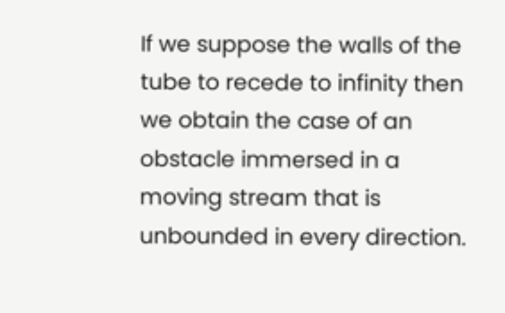If we suppose the walls of the tube to recede to infinity then we obtain the case of an obstacle immersed in a moving stream that is unbounded in every direction.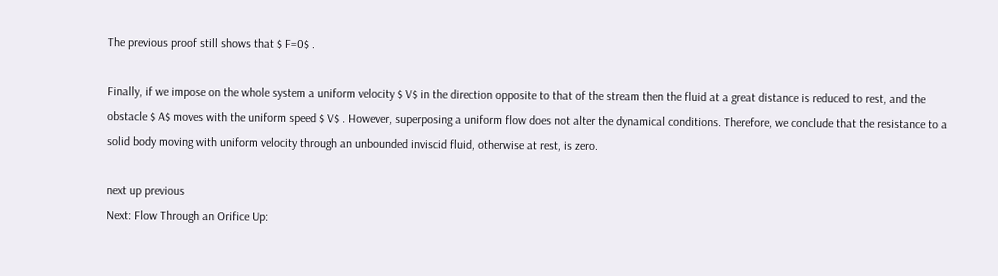The previous proof still shows that $ F=0$ .

Finally, if we impose on the whole system a uniform velocity $ V$ in the direction opposite to that of the stream then the fluid at a great distance is reduced to rest, and the obstacle $ A$ moves with the uniform speed $ V$ . However, superposing a uniform flow does not alter the dynamical conditions. Therefore, we conclude that the resistance to a solid body moving with uniform velocity through an unbounded inviscid fluid, otherwise at rest, is zero.

next up previous
Next: Flow Through an Orifice Up: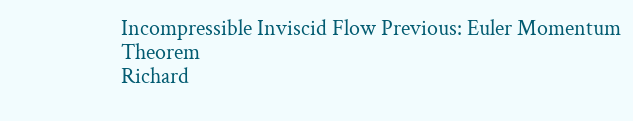Incompressible Inviscid Flow Previous: Euler Momentum Theorem
Richard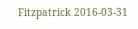Fitzpatrick 2016-03-31